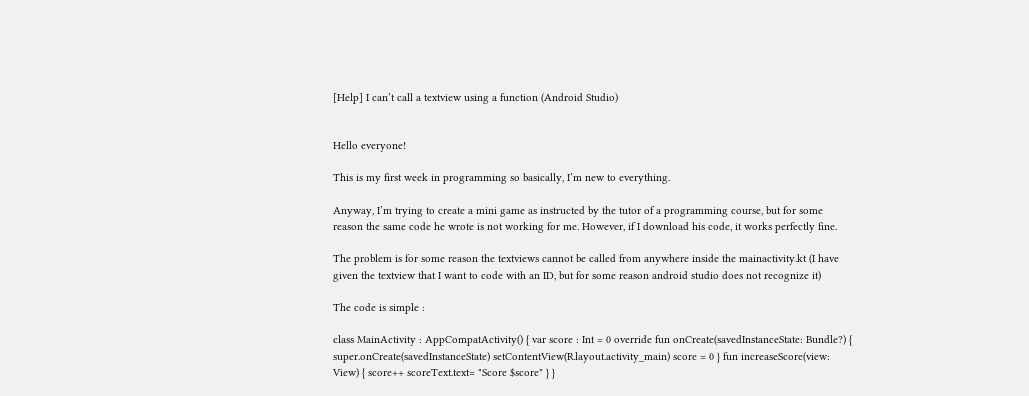[Help] I can’t call a textview using a function (Android Studio)


Hello everyone!

This is my first week in programming so basically, I’m new to everything.

Anyway, I’m trying to create a mini game as instructed by the tutor of a programming course, but for some reason the same code he wrote is not working for me. However, if I download his code, it works perfectly fine.

The problem is for some reason the textviews cannot be called from anywhere inside the mainactivity.kt (I have given the textview that I want to code with an ID, but for some reason android studio does not recognize it)

The code is simple :

class MainActivity : AppCompatActivity() { var score : Int = 0 override fun onCreate(savedInstanceState: Bundle?) { super.onCreate(savedInstanceState) setContentView(R.layout.activity_main) score = 0 } fun increaseScore(view: View) { score++ scoreText.text= "Score $score" } }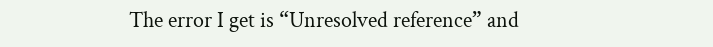The error I get is “Unresolved reference” and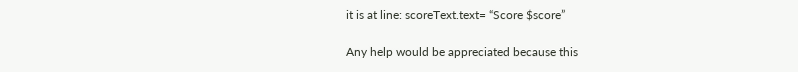it is at line: scoreText.text= “Score $score”

Any help would be appreciated because this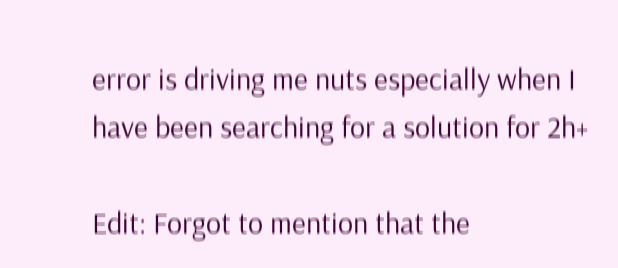error is driving me nuts especially when I have been searching for a solution for 2h+

Edit: Forgot to mention that the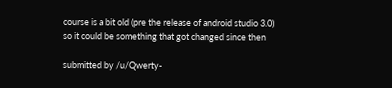course is a bit old (pre the release of android studio 3.0) so it could be something that got changed since then

submitted by /u/Qwerty-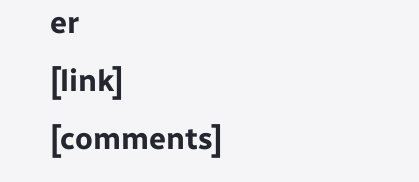er
[link] [comments]